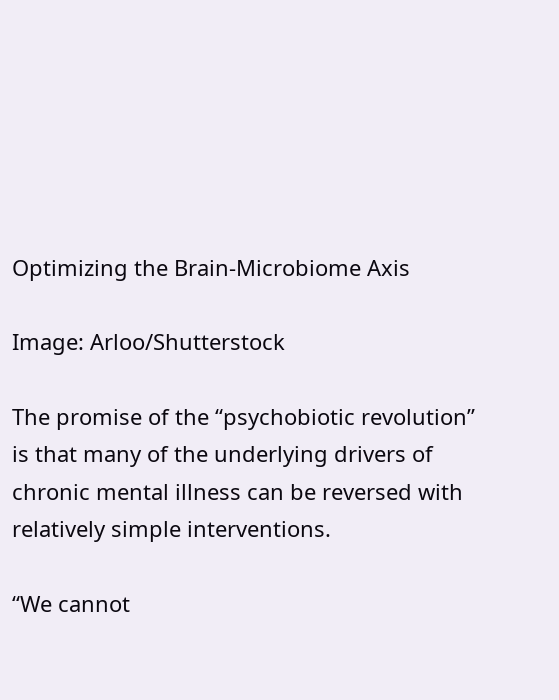Optimizing the Brain-Microbiome Axis

Image: Arloo/Shutterstock

The promise of the “psychobiotic revolution” is that many of the underlying drivers of chronic mental illness can be reversed with relatively simple interventions.

“We cannot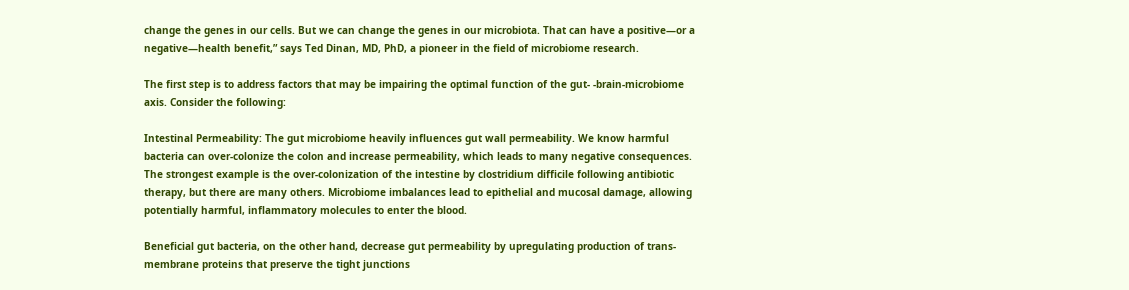change the genes in our cells. But we can change the genes in our microbiota. That can have a positive—or a negative—health benefit,” says Ted Dinan, MD, PhD, a pioneer in the field of microbiome research.

The first step is to address factors that may be impairing the optimal function of the gut- -brain-microbiome axis. Consider the following:

Intestinal Permeability: The gut microbiome heavily influences gut wall permeability. We know harmful bacteria can over-colonize the colon and increase permeability, which leads to many negative consequences. The strongest example is the over-colonization of the intestine by clostridium difficile following antibiotic therapy, but there are many others. Microbiome imbalances lead to epithelial and mucosal damage, allowing potentially harmful, inflammatory molecules to enter the blood.

Beneficial gut bacteria, on the other hand, decrease gut permeability by upregulating production of trans-membrane proteins that preserve the tight junctions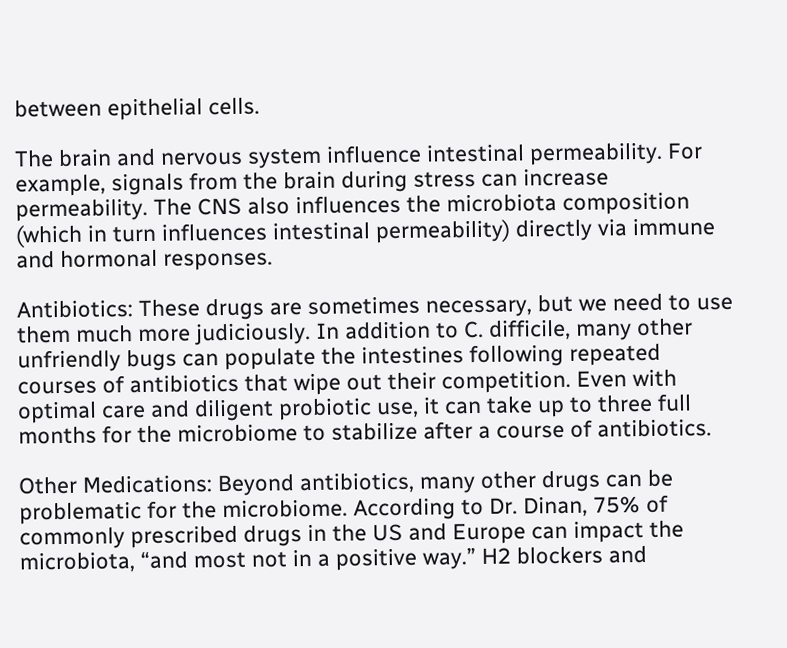between epithelial cells.

The brain and nervous system influence intestinal permeability. For example, signals from the brain during stress can increase permeability. The CNS also influences the microbiota composition (which in turn influences intestinal permeability) directly via immune and hormonal responses.

Antibiotics: These drugs are sometimes necessary, but we need to use them much more judiciously. In addition to C. difficile, many other unfriendly bugs can populate the intestines following repeated courses of antibiotics that wipe out their competition. Even with optimal care and diligent probiotic use, it can take up to three full months for the microbiome to stabilize after a course of antibiotics.

Other Medications: Beyond antibiotics, many other drugs can be problematic for the microbiome. According to Dr. Dinan, 75% of commonly prescribed drugs in the US and Europe can impact the microbiota, “and most not in a positive way.” H2 blockers and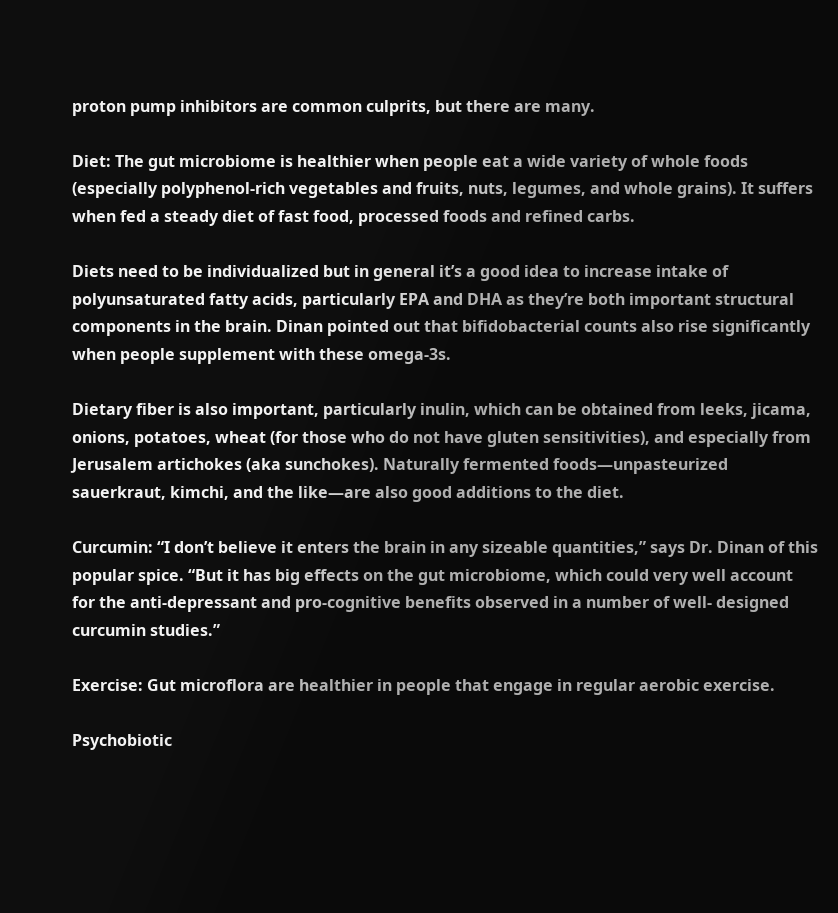proton pump inhibitors are common culprits, but there are many.

Diet: The gut microbiome is healthier when people eat a wide variety of whole foods (especially polyphenol-rich vegetables and fruits, nuts, legumes, and whole grains). It suffers when fed a steady diet of fast food, processed foods and refined carbs.

Diets need to be individualized but in general it’s a good idea to increase intake of polyunsaturated fatty acids, particularly EPA and DHA as they’re both important structural components in the brain. Dinan pointed out that bifidobacterial counts also rise significantly when people supplement with these omega-3s.

Dietary fiber is also important, particularly inulin, which can be obtained from leeks, jicama, onions, potatoes, wheat (for those who do not have gluten sensitivities), and especially from Jerusalem artichokes (aka sunchokes). Naturally fermented foods—unpasteurized sauerkraut, kimchi, and the like—are also good additions to the diet.

Curcumin: “I don’t believe it enters the brain in any sizeable quantities,” says Dr. Dinan of this popular spice. “But it has big effects on the gut microbiome, which could very well account for the anti-depressant and pro-cognitive benefits observed in a number of well- designed curcumin studies.”

Exercise: Gut microflora are healthier in people that engage in regular aerobic exercise.

Psychobiotic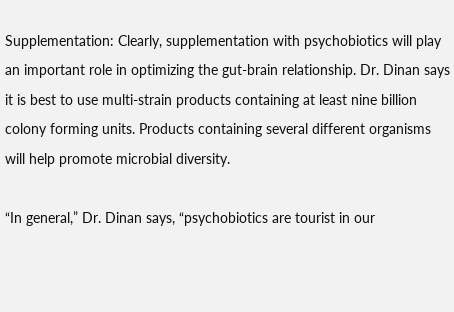Supplementation: Clearly, supplementation with psychobiotics will play an important role in optimizing the gut-brain relationship. Dr. Dinan says it is best to use multi-strain products containing at least nine billion colony forming units. Products containing several different organisms will help promote microbial diversity.

“In general,” Dr. Dinan says, “psychobiotics are tourist in our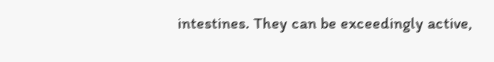intestines. They can be exceedingly active,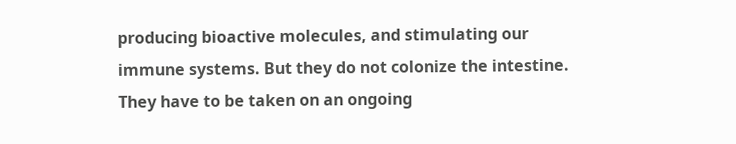producing bioactive molecules, and stimulating our immune systems. But they do not colonize the intestine. They have to be taken on an ongoing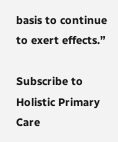basis to continue to exert effects.”

Subscribe to Holistic Primary Care